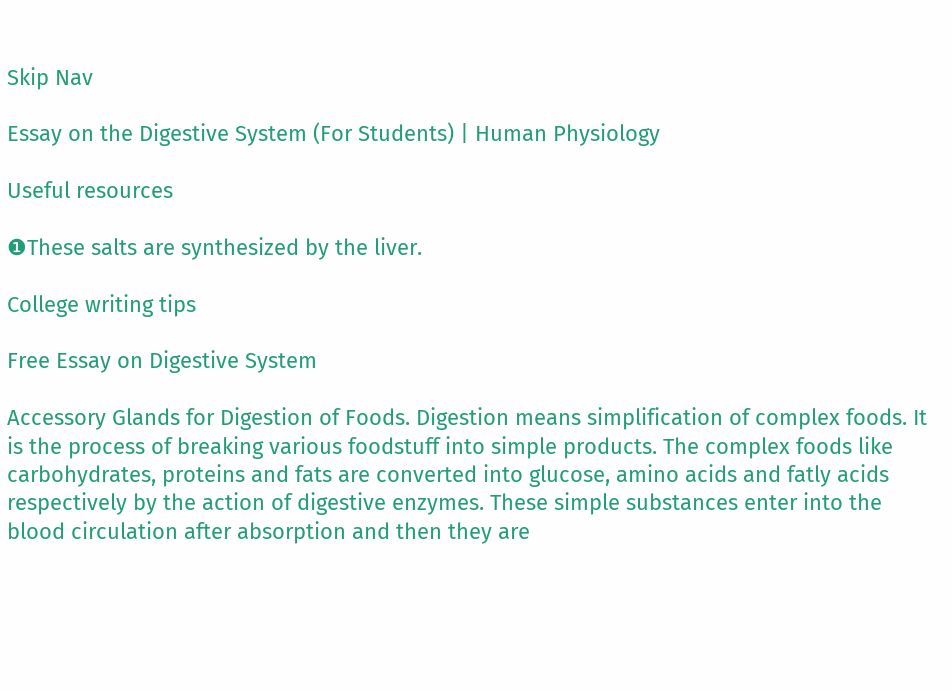Skip Nav

Essay on the Digestive System (For Students) | Human Physiology

Useful resources

❶These salts are synthesized by the liver.

College writing tips

Free Essay on Digestive System

Accessory Glands for Digestion of Foods. Digestion means simplification of complex foods. It is the process of breaking various foodstuff into simple products. The complex foods like carbohydrates, proteins and fats are converted into glucose, amino acids and fatly acids respectively by the action of digestive enzymes. These simple substances enter into the blood circulation after absorption and then they are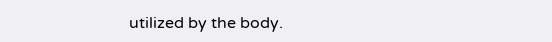utilized by the body.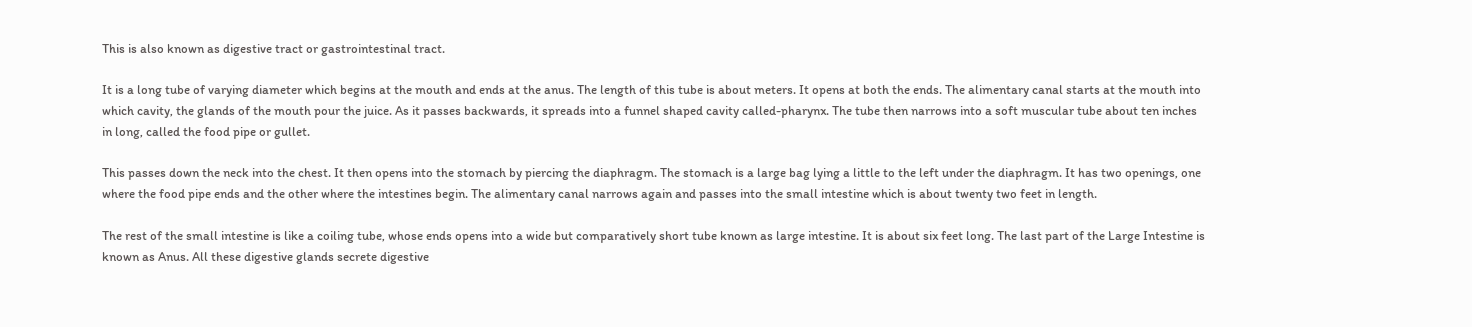This is also known as digestive tract or gastrointestinal tract.

It is a long tube of varying diameter which begins at the mouth and ends at the anus. The length of this tube is about meters. It opens at both the ends. The alimentary canal starts at the mouth into which cavity, the glands of the mouth pour the juice. As it passes backwards, it spreads into a funnel shaped cavity called-pharynx. The tube then narrows into a soft muscular tube about ten inches in long, called the food pipe or gullet.

This passes down the neck into the chest. It then opens into the stomach by piercing the diaphragm. The stomach is a large bag lying a little to the left under the diaphragm. It has two openings, one where the food pipe ends and the other where the intestines begin. The alimentary canal narrows again and passes into the small intestine which is about twenty two feet in length.

The rest of the small intestine is like a coiling tube, whose ends opens into a wide but comparatively short tube known as large intestine. It is about six feet long. The last part of the Large Intestine is known as Anus. All these digestive glands secrete digestive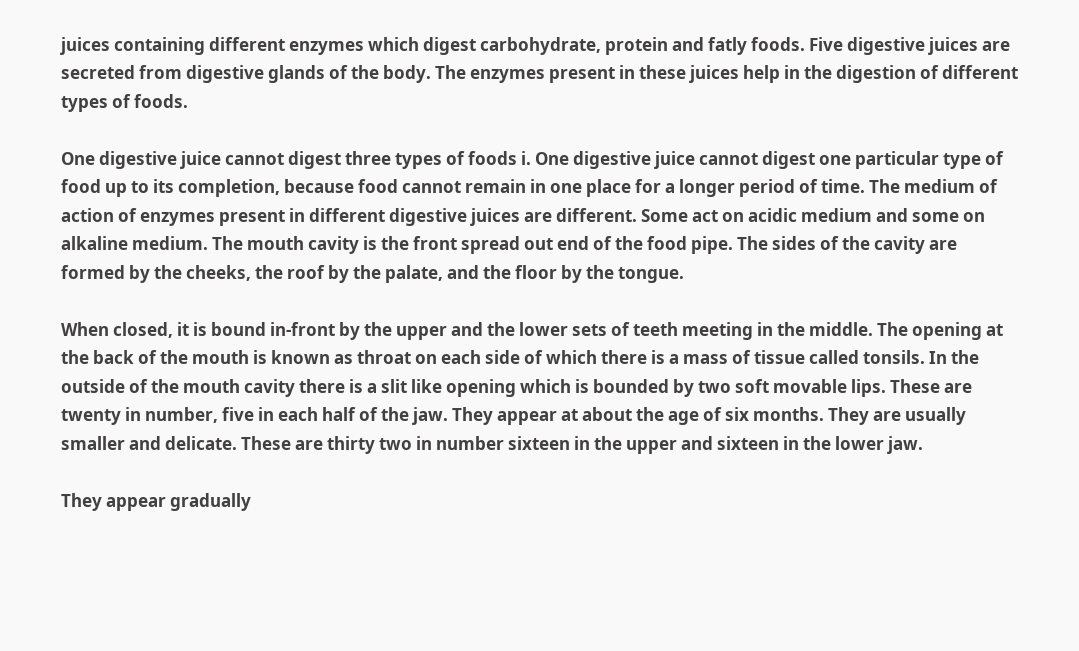juices containing different enzymes which digest carbohydrate, protein and fatly foods. Five digestive juices are secreted from digestive glands of the body. The enzymes present in these juices help in the digestion of different types of foods.

One digestive juice cannot digest three types of foods i. One digestive juice cannot digest one particular type of food up to its completion, because food cannot remain in one place for a longer period of time. The medium of action of enzymes present in different digestive juices are different. Some act on acidic medium and some on alkaline medium. The mouth cavity is the front spread out end of the food pipe. The sides of the cavity are formed by the cheeks, the roof by the palate, and the floor by the tongue.

When closed, it is bound in-front by the upper and the lower sets of teeth meeting in the middle. The opening at the back of the mouth is known as throat on each side of which there is a mass of tissue called tonsils. In the outside of the mouth cavity there is a slit like opening which is bounded by two soft movable lips. These are twenty in number, five in each half of the jaw. They appear at about the age of six months. They are usually smaller and delicate. These are thirty two in number sixteen in the upper and sixteen in the lower jaw.

They appear gradually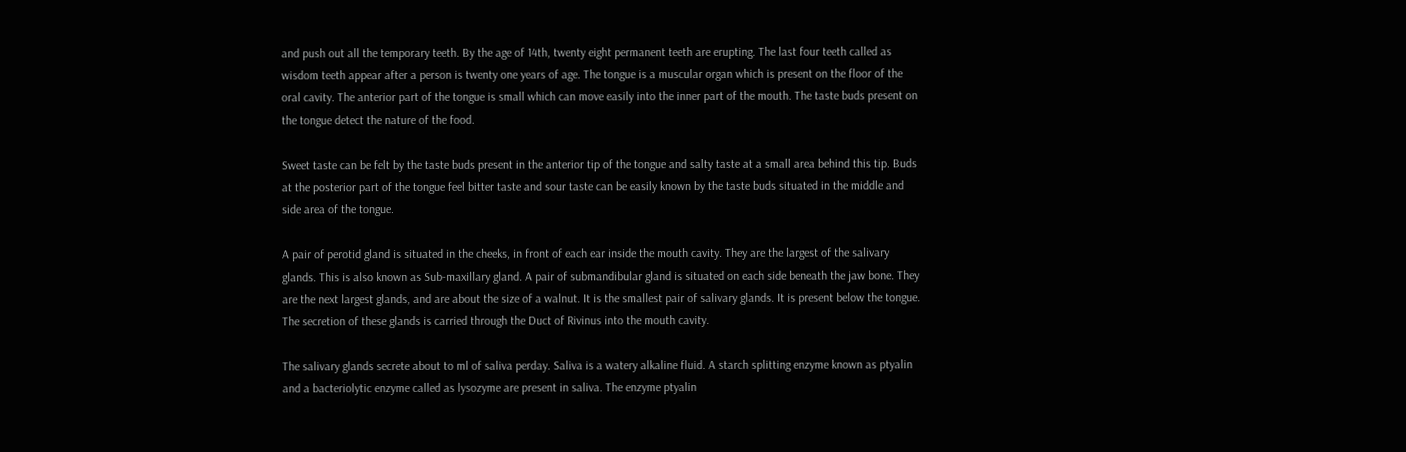and push out all the temporary teeth. By the age of 14th, twenty eight permanent teeth are erupting. The last four teeth called as wisdom teeth appear after a person is twenty one years of age. The tongue is a muscular organ which is present on the floor of the oral cavity. The anterior part of the tongue is small which can move easily into the inner part of the mouth. The taste buds present on the tongue detect the nature of the food.

Sweet taste can be felt by the taste buds present in the anterior tip of the tongue and salty taste at a small area behind this tip. Buds at the posterior part of the tongue feel bitter taste and sour taste can be easily known by the taste buds situated in the middle and side area of the tongue.

A pair of perotid gland is situated in the cheeks, in front of each ear inside the mouth cavity. They are the largest of the salivary glands. This is also known as Sub-maxillary gland. A pair of submandibular gland is situated on each side beneath the jaw bone. They are the next largest glands, and are about the size of a walnut. It is the smallest pair of salivary glands. It is present below the tongue. The secretion of these glands is carried through the Duct of Rivinus into the mouth cavity.

The salivary glands secrete about to ml of saliva perday. Saliva is a watery alkaline fluid. A starch splitting enzyme known as ptyalin and a bacteriolytic enzyme called as lysozyme are present in saliva. The enzyme ptyalin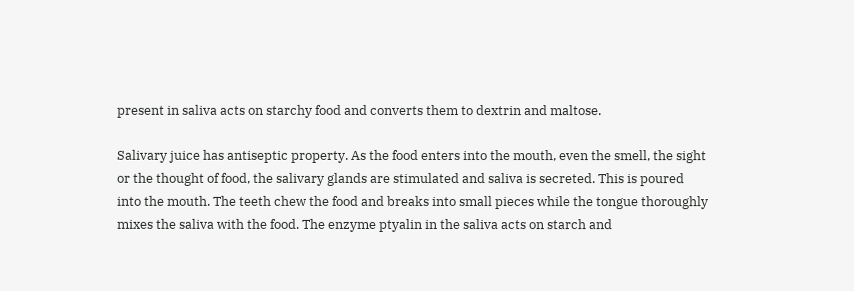present in saliva acts on starchy food and converts them to dextrin and maltose.

Salivary juice has antiseptic property. As the food enters into the mouth, even the smell, the sight or the thought of food, the salivary glands are stimulated and saliva is secreted. This is poured into the mouth. The teeth chew the food and breaks into small pieces while the tongue thoroughly mixes the saliva with the food. The enzyme ptyalin in the saliva acts on starch and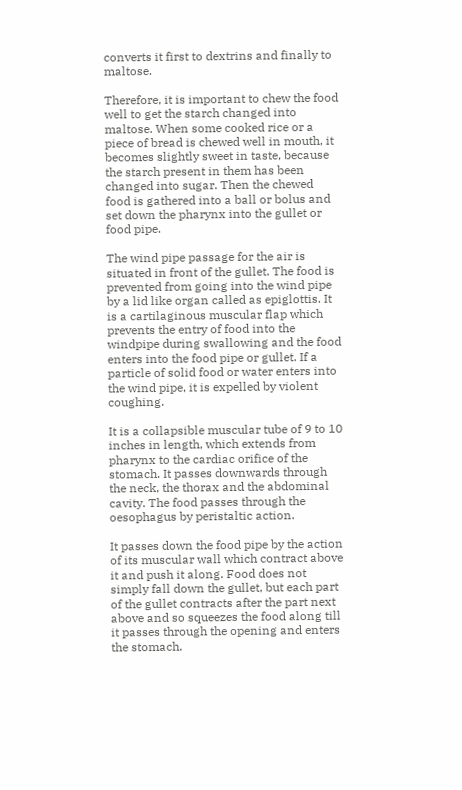converts it first to dextrins and finally to maltose.

Therefore, it is important to chew the food well to get the starch changed into maltose. When some cooked rice or a piece of bread is chewed well in mouth, it becomes slightly sweet in taste, because the starch present in them has been changed into sugar. Then the chewed food is gathered into a ball or bolus and set down the pharynx into the gullet or food pipe.

The wind pipe passage for the air is situated in front of the gullet. The food is prevented from going into the wind pipe by a lid like organ called as epiglottis. It is a cartilaginous muscular flap which prevents the entry of food into the windpipe during swallowing and the food enters into the food pipe or gullet. If a particle of solid food or water enters into the wind pipe, it is expelled by violent coughing.

It is a collapsible muscular tube of 9 to 10 inches in length, which extends from pharynx to the cardiac orifice of the stomach. It passes downwards through the neck, the thorax and the abdominal cavity. The food passes through the oesophagus by peristaltic action.

It passes down the food pipe by the action of its muscular wall which contract above it and push it along. Food does not simply fall down the gullet, but each part of the gullet contracts after the part next above and so squeezes the food along till it passes through the opening and enters the stomach.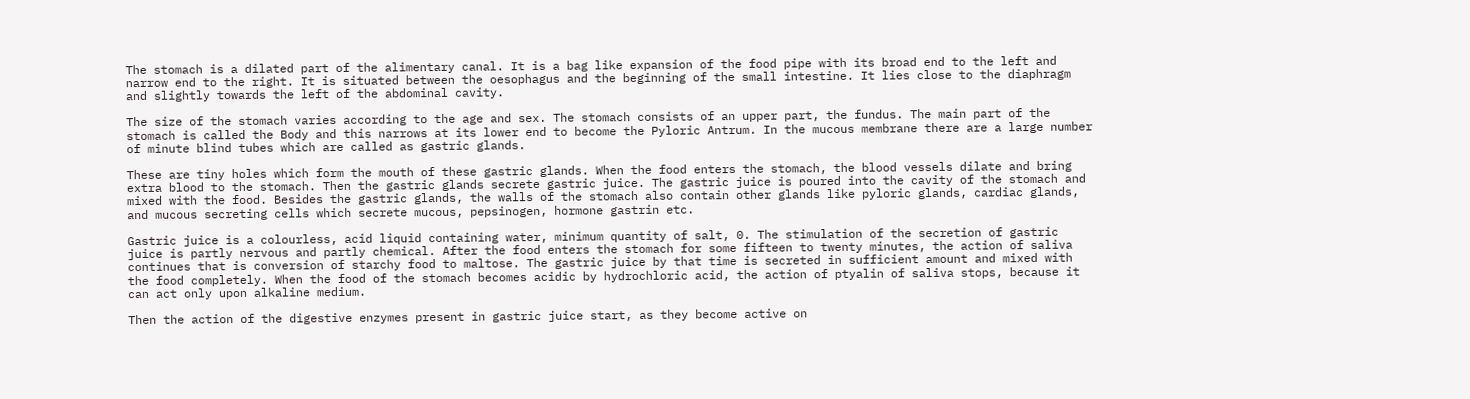The stomach is a dilated part of the alimentary canal. It is a bag like expansion of the food pipe with its broad end to the left and narrow end to the right. It is situated between the oesophagus and the beginning of the small intestine. It lies close to the diaphragm and slightly towards the left of the abdominal cavity.

The size of the stomach varies according to the age and sex. The stomach consists of an upper part, the fundus. The main part of the stomach is called the Body and this narrows at its lower end to become the Pyloric Antrum. In the mucous membrane there are a large number of minute blind tubes which are called as gastric glands.

These are tiny holes which form the mouth of these gastric glands. When the food enters the stomach, the blood vessels dilate and bring extra blood to the stomach. Then the gastric glands secrete gastric juice. The gastric juice is poured into the cavity of the stomach and mixed with the food. Besides the gastric glands, the walls of the stomach also contain other glands like pyloric glands, cardiac glands, and mucous secreting cells which secrete mucous, pepsinogen, hormone gastrin etc.

Gastric juice is a colourless, acid liquid containing water, minimum quantity of salt, 0. The stimulation of the secretion of gastric juice is partly nervous and partly chemical. After the food enters the stomach for some fifteen to twenty minutes, the action of saliva continues that is conversion of starchy food to maltose. The gastric juice by that time is secreted in sufficient amount and mixed with the food completely. When the food of the stomach becomes acidic by hydrochloric acid, the action of ptyalin of saliva stops, because it can act only upon alkaline medium.

Then the action of the digestive enzymes present in gastric juice start, as they become active on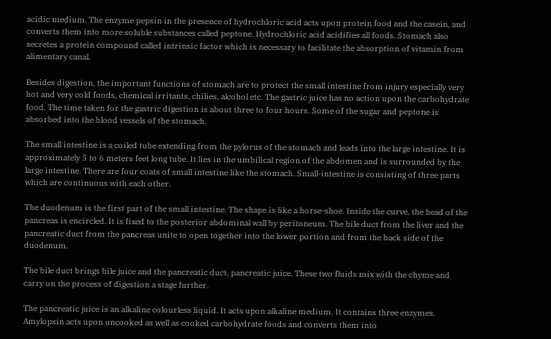acidic medium. The enzyme pepsin in the presence of hydrochloric acid acts upon protein food and the casein, and converts them into more soluble substances called peptone. Hydrochloric acid acidifies all foods. Stomach also secretes a protein compound called intrinsic factor which is necessary to facilitate the absorption of vitamin from alimentary canal.

Besides digestion, the important functions of stomach are to protect the small intestine from injury especially very hot and very cold foods, chemical irritants, chilies, alcohol etc. The gastric juice has no action upon the carbohydrate food. The time taken for the gastric digestion is about three to four hours. Some of the sugar and peptone is absorbed into the blood vessels of the stomach.

The small intestine is a coiled tube extending from the pylorus of the stomach and leads into the large intestine. It is approximately 5 to 6 meters feet long tube. It lies in the umbilical region of the abdomen and is surrounded by the large intestine. There are four coats of small intestine like the stomach. Small-intestine is consisting of three parts which are continuous with each other.

The duodenum is the first part of the small intestine. The shape is like a horse-shoe. Inside the curve, the head of the pancreas is encircled. It is fixed to the posterior abdominal wall by peritoneum. The bile duct from the liver and the pancreatic duct from the pancreas unite to open together into the lower portion and from the back side of the duodenum.

The bile duct brings bile juice and the pancreatic duct, pancreatic juice. These two fluids mix with the chyme and carry on the process of digestion a stage further.

The pancreatic juice is an alkaline colourless liquid. It acts upon alkaline medium. It contains three enzymes. Amylopsin acts upon uncooked as well as cooked carbohydrate foods and converts them into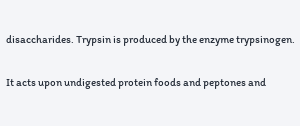disaccharides. Trypsin is produced by the enzyme trypsinogen.

It acts upon undigested protein foods and peptones and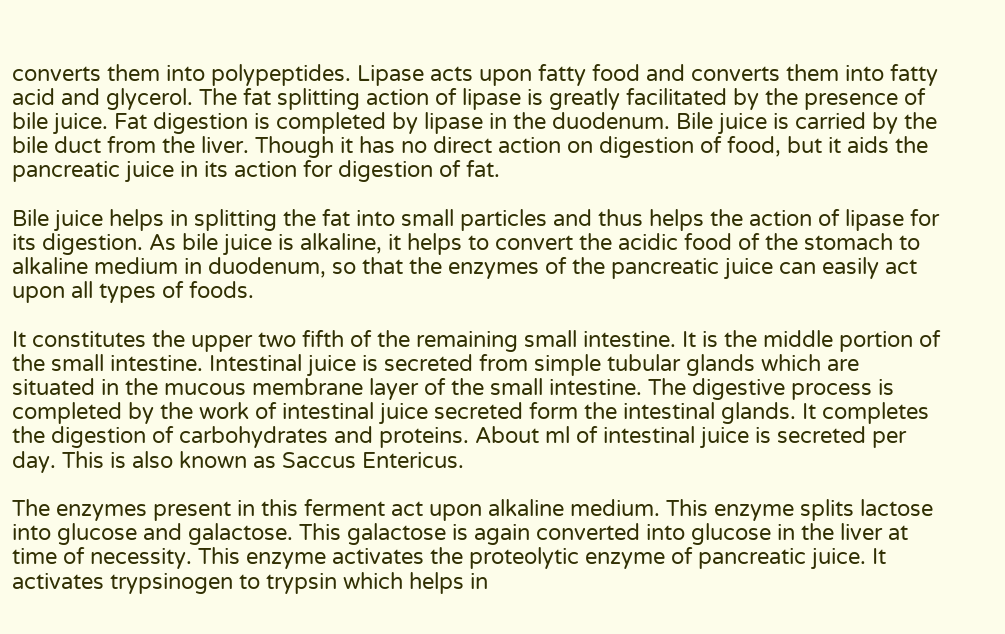converts them into polypeptides. Lipase acts upon fatty food and converts them into fatty acid and glycerol. The fat splitting action of lipase is greatly facilitated by the presence of bile juice. Fat digestion is completed by lipase in the duodenum. Bile juice is carried by the bile duct from the liver. Though it has no direct action on digestion of food, but it aids the pancreatic juice in its action for digestion of fat.

Bile juice helps in splitting the fat into small particles and thus helps the action of lipase for its digestion. As bile juice is alkaline, it helps to convert the acidic food of the stomach to alkaline medium in duodenum, so that the enzymes of the pancreatic juice can easily act upon all types of foods.

It constitutes the upper two fifth of the remaining small intestine. It is the middle portion of the small intestine. Intestinal juice is secreted from simple tubular glands which are situated in the mucous membrane layer of the small intestine. The digestive process is completed by the work of intestinal juice secreted form the intestinal glands. It completes the digestion of carbohydrates and proteins. About ml of intestinal juice is secreted per day. This is also known as Saccus Entericus.

The enzymes present in this ferment act upon alkaline medium. This enzyme splits lactose into glucose and galactose. This galactose is again converted into glucose in the liver at time of necessity. This enzyme activates the proteolytic enzyme of pancreatic juice. It activates trypsinogen to trypsin which helps in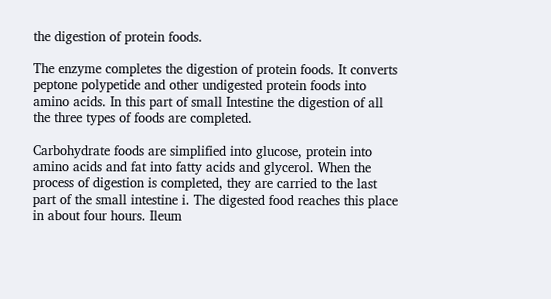the digestion of protein foods.

The enzyme completes the digestion of protein foods. It converts peptone polypetide and other undigested protein foods into amino acids. In this part of small Intestine the digestion of all the three types of foods are completed.

Carbohydrate foods are simplified into glucose, protein into amino acids and fat into fatty acids and glycerol. When the process of digestion is completed, they are carried to the last part of the small intestine i. The digested food reaches this place in about four hours. Ileum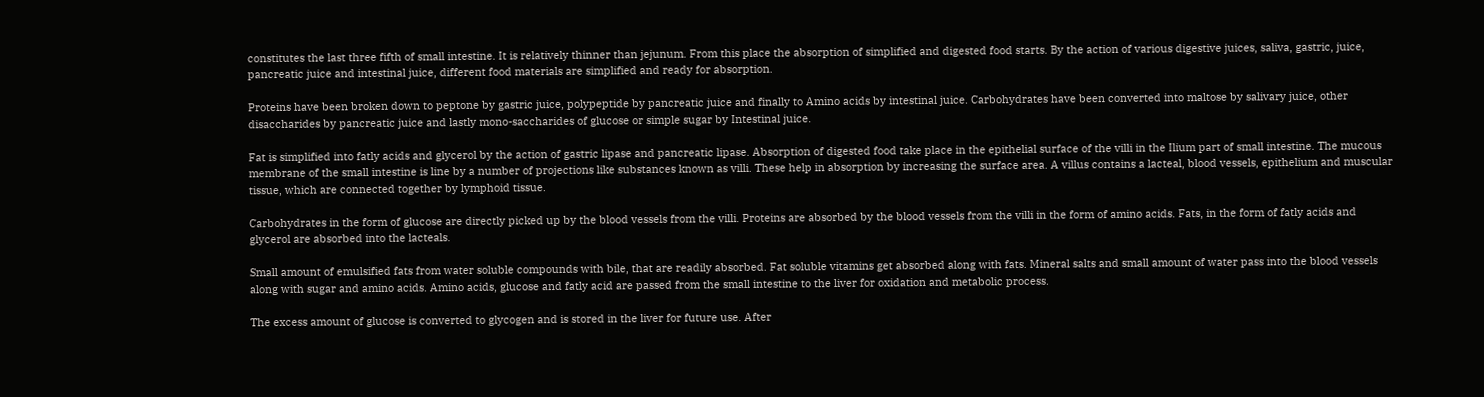constitutes the last three fifth of small intestine. It is relatively thinner than jejunum. From this place the absorption of simplified and digested food starts. By the action of various digestive juices, saliva, gastric, juice, pancreatic juice and intestinal juice, different food materials are simplified and ready for absorption.

Proteins have been broken down to peptone by gastric juice, polypeptide by pancreatic juice and finally to Amino acids by intestinal juice. Carbohydrates have been converted into maltose by salivary juice, other disaccharides by pancreatic juice and lastly mono-saccharides of glucose or simple sugar by Intestinal juice.

Fat is simplified into fatly acids and glycerol by the action of gastric lipase and pancreatic lipase. Absorption of digested food take place in the epithelial surface of the villi in the Ilium part of small intestine. The mucous membrane of the small intestine is line by a number of projections like substances known as villi. These help in absorption by increasing the surface area. A villus contains a lacteal, blood vessels, epithelium and muscular tissue, which are connected together by lymphoid tissue.

Carbohydrates in the form of glucose are directly picked up by the blood vessels from the villi. Proteins are absorbed by the blood vessels from the villi in the form of amino acids. Fats, in the form of fatly acids and glycerol are absorbed into the lacteals.

Small amount of emulsified fats from water soluble compounds with bile, that are readily absorbed. Fat soluble vitamins get absorbed along with fats. Mineral salts and small amount of water pass into the blood vessels along with sugar and amino acids. Amino acids, glucose and fatly acid are passed from the small intestine to the liver for oxidation and metabolic process.

The excess amount of glucose is converted to glycogen and is stored in the liver for future use. After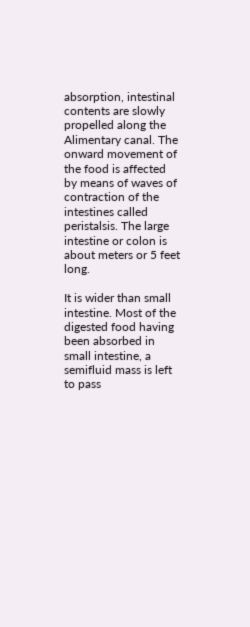absorption, intestinal contents are slowly propelled along the Alimentary canal. The onward movement of the food is affected by means of waves of contraction of the intestines called peristalsis. The large intestine or colon is about meters or 5 feet long.

It is wider than small intestine. Most of the digested food having been absorbed in small intestine, a semifluid mass is left to pass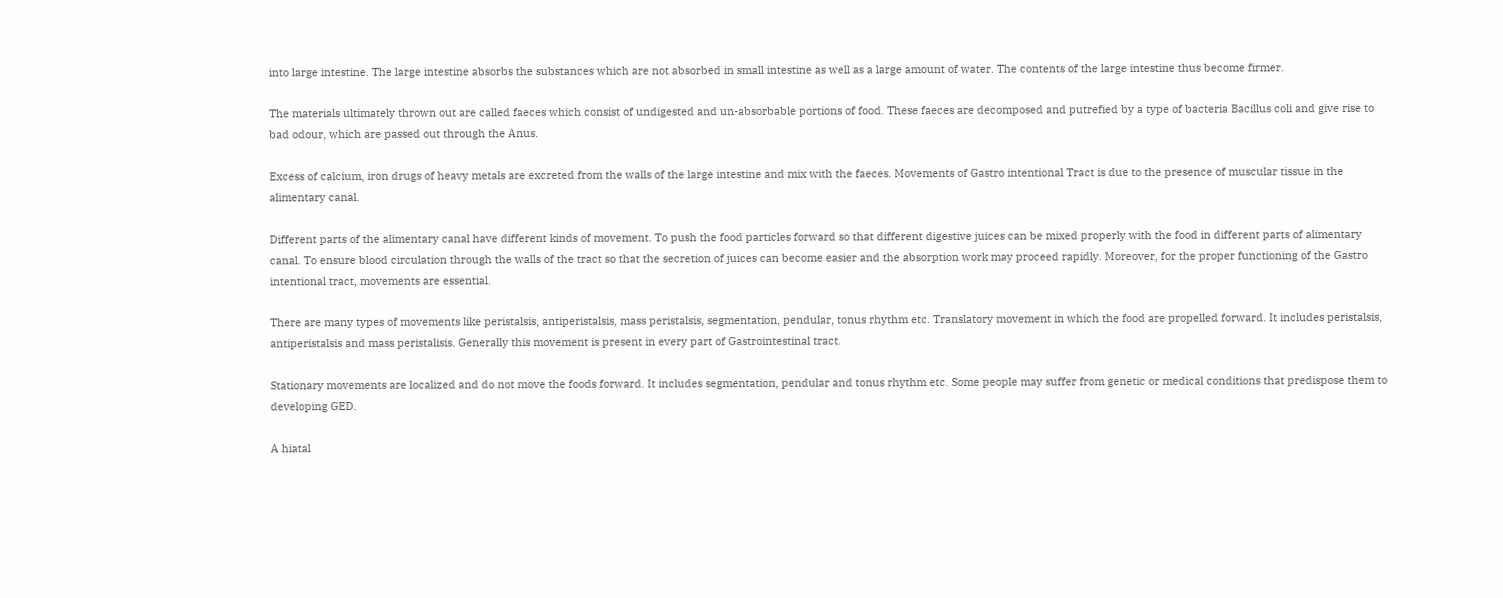into large intestine. The large intestine absorbs the substances which are not absorbed in small intestine as well as a large amount of water. The contents of the large intestine thus become firmer.

The materials ultimately thrown out are called faeces which consist of undigested and un-absorbable portions of food. These faeces are decomposed and putrefied by a type of bacteria Bacillus coli and give rise to bad odour, which are passed out through the Anus.

Excess of calcium, iron drugs of heavy metals are excreted from the walls of the large intestine and mix with the faeces. Movements of Gastro intentional Tract is due to the presence of muscular tissue in the alimentary canal.

Different parts of the alimentary canal have different kinds of movement. To push the food particles forward so that different digestive juices can be mixed properly with the food in different parts of alimentary canal. To ensure blood circulation through the walls of the tract so that the secretion of juices can become easier and the absorption work may proceed rapidly. Moreover, for the proper functioning of the Gastro intentional tract, movements are essential.

There are many types of movements like peristalsis, antiperistalsis, mass peristalsis, segmentation, pendular, tonus rhythm etc. Translatory movement in which the food are propelled forward. It includes peristalsis, antiperistalsis and mass peristalisis. Generally this movement is present in every part of Gastrointestinal tract.

Stationary movements are localized and do not move the foods forward. It includes segmentation, pendular and tonus rhythm etc. Some people may suffer from genetic or medical conditions that predispose them to developing GED.

A hiatal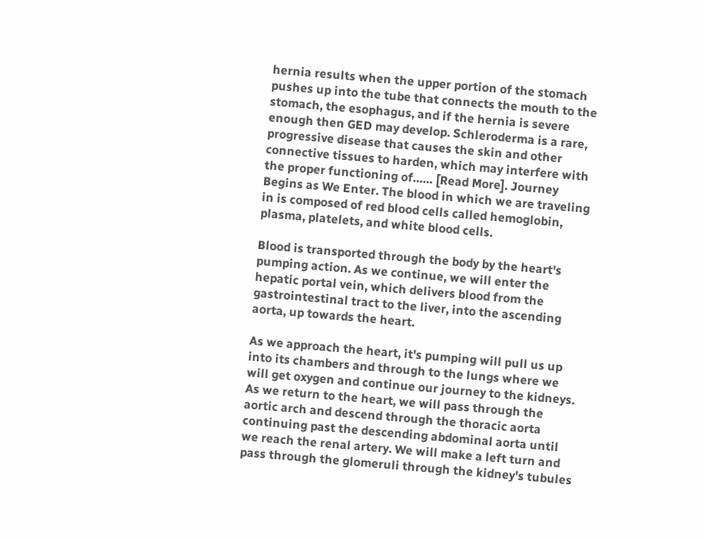hernia results when the upper portion of the stomach pushes up into the tube that connects the mouth to the stomach, the esophagus, and if the hernia is severe enough then GED may develop. Schleroderma is a rare, progressive disease that causes the skin and other connective tissues to harden, which may interfere with the proper functioning of…… [Read More]. Journey Begins as We Enter. The blood in which we are traveling in is composed of red blood cells called hemoglobin, plasma, platelets, and white blood cells.

Blood is transported through the body by the heart's pumping action. As we continue, we will enter the hepatic portal vein, which delivers blood from the gastrointestinal tract to the liver, into the ascending aorta, up towards the heart.

As we approach the heart, it's pumping will pull us up into its chambers and through to the lungs where we will get oxygen and continue our journey to the kidneys. As we return to the heart, we will pass through the aortic arch and descend through the thoracic aorta continuing past the descending abdominal aorta until we reach the renal artery. We will make a left turn and pass through the glomeruli through the kidney's tubules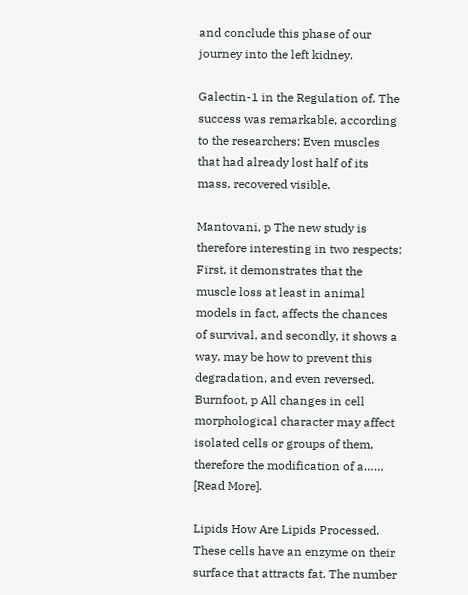and conclude this phase of our journey into the left kidney.

Galectin-1 in the Regulation of. The success was remarkable, according to the researchers: Even muscles that had already lost half of its mass, recovered visible.

Mantovani, p The new study is therefore interesting in two respects: First, it demonstrates that the muscle loss at least in animal models in fact, affects the chances of survival, and secondly, it shows a way, may be how to prevent this degradation, and even reversed. Burnfoot, p All changes in cell morphological character may affect isolated cells or groups of them, therefore the modification of a…… [Read More].

Lipids How Are Lipids Processed. These cells have an enzyme on their surface that attracts fat. The number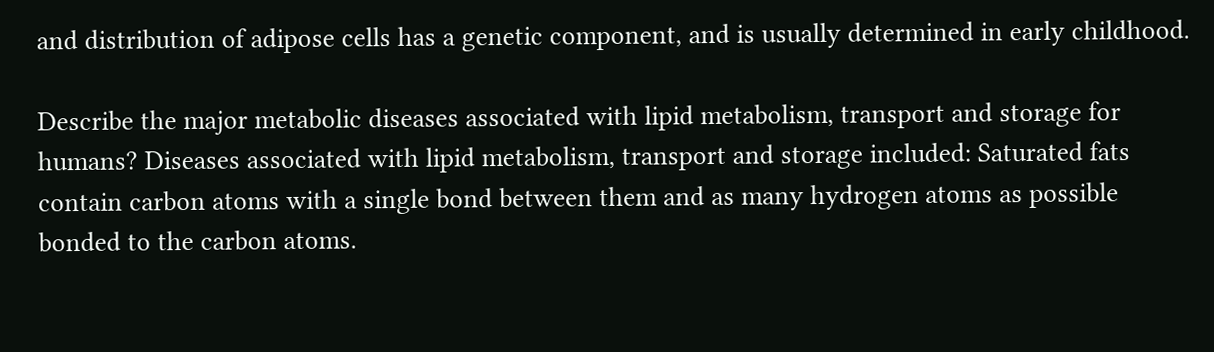and distribution of adipose cells has a genetic component, and is usually determined in early childhood.

Describe the major metabolic diseases associated with lipid metabolism, transport and storage for humans? Diseases associated with lipid metabolism, transport and storage included: Saturated fats contain carbon atoms with a single bond between them and as many hydrogen atoms as possible bonded to the carbon atoms.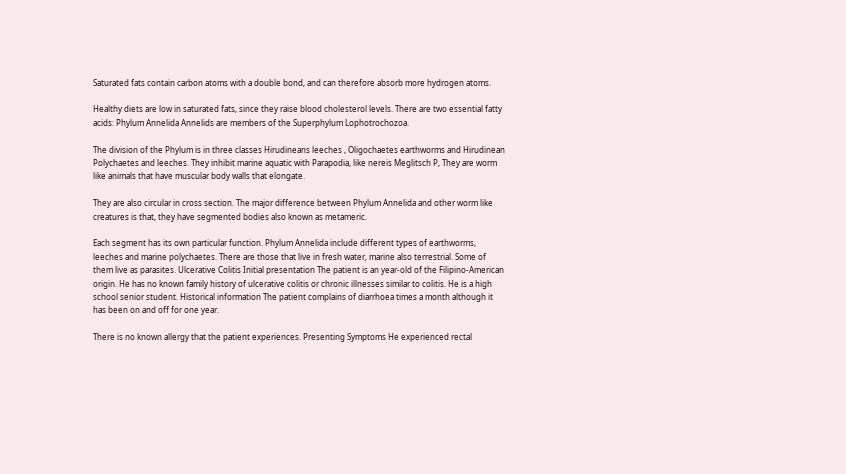Saturated fats contain carbon atoms with a double bond, and can therefore absorb more hydrogen atoms.

Healthy diets are low in saturated fats, since they raise blood cholesterol levels. There are two essential fatty acids: Phylum Annelida Annelids are members of the Superphylum Lophotrochozoa.

The division of the Phylum is in three classes Hirudineans leeches , Oligochaetes earthworms and Hirudinean Polychaetes and leeches. They inhibit marine aquatic with Parapodia, like nereis Meglitsch P, They are worm like animals that have muscular body walls that elongate.

They are also circular in cross section. The major difference between Phylum Annelida and other worm like creatures is that, they have segmented bodies also known as metameric.

Each segment has its own particular function. Phylum Annelida include different types of earthworms, leeches and marine polychaetes. There are those that live in fresh water, marine also terrestrial. Some of them live as parasites. Ulcerative Colitis Initial presentation The patient is an year-old of the Filipino-American origin. He has no known family history of ulcerative colitis or chronic illnesses similar to colitis. He is a high school senior student. Historical information The patient complains of diarrhoea times a month although it has been on and off for one year.

There is no known allergy that the patient experiences. Presenting Symptoms He experienced rectal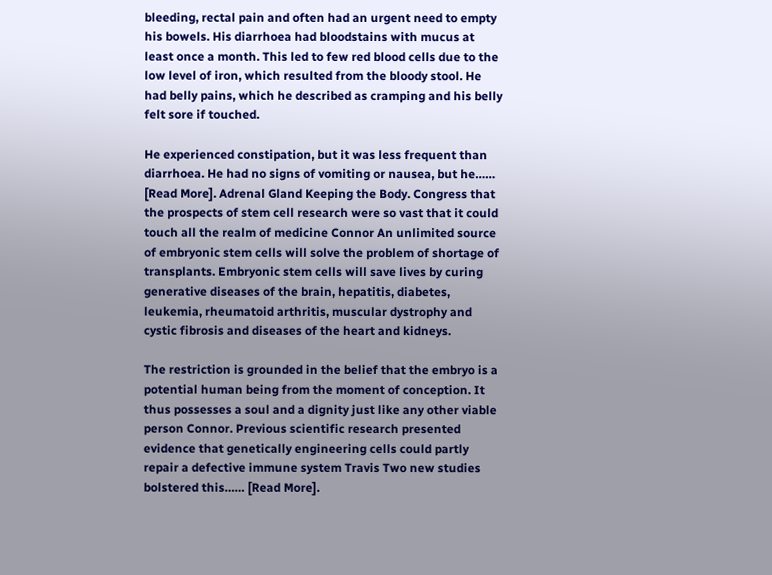bleeding, rectal pain and often had an urgent need to empty his bowels. His diarrhoea had bloodstains with mucus at least once a month. This led to few red blood cells due to the low level of iron, which resulted from the bloody stool. He had belly pains, which he described as cramping and his belly felt sore if touched.

He experienced constipation, but it was less frequent than diarrhoea. He had no signs of vomiting or nausea, but he…… [Read More]. Adrenal Gland Keeping the Body. Congress that the prospects of stem cell research were so vast that it could touch all the realm of medicine Connor An unlimited source of embryonic stem cells will solve the problem of shortage of transplants. Embryonic stem cells will save lives by curing generative diseases of the brain, hepatitis, diabetes, leukemia, rheumatoid arthritis, muscular dystrophy and cystic fibrosis and diseases of the heart and kidneys.

The restriction is grounded in the belief that the embryo is a potential human being from the moment of conception. It thus possesses a soul and a dignity just like any other viable person Connor. Previous scientific research presented evidence that genetically engineering cells could partly repair a defective immune system Travis Two new studies bolstered this…… [Read More].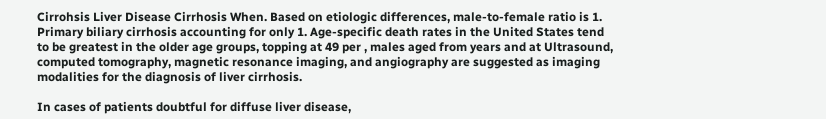Cirrohsis Liver Disease Cirrhosis When. Based on etiologic differences, male-to-female ratio is 1. Primary biliary cirrhosis accounting for only 1. Age-specific death rates in the United States tend to be greatest in the older age groups, topping at 49 per , males aged from years and at Ultrasound, computed tomography, magnetic resonance imaging, and angiography are suggested as imaging modalities for the diagnosis of liver cirrhosis.

In cases of patients doubtful for diffuse liver disease,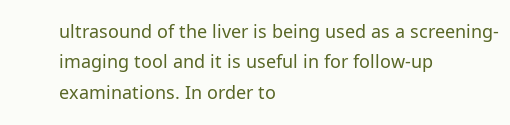ultrasound of the liver is being used as a screening-imaging tool and it is useful in for follow-up examinations. In order to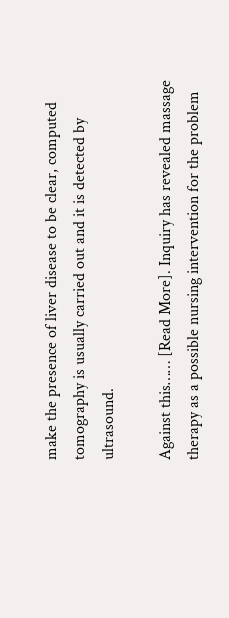make the presence of liver disease to be clear, computed tomography is usually carried out and it is detected by ultrasound.

Against this…… [Read More]. Inquiry has revealed massage therapy as a possible nursing intervention for the problem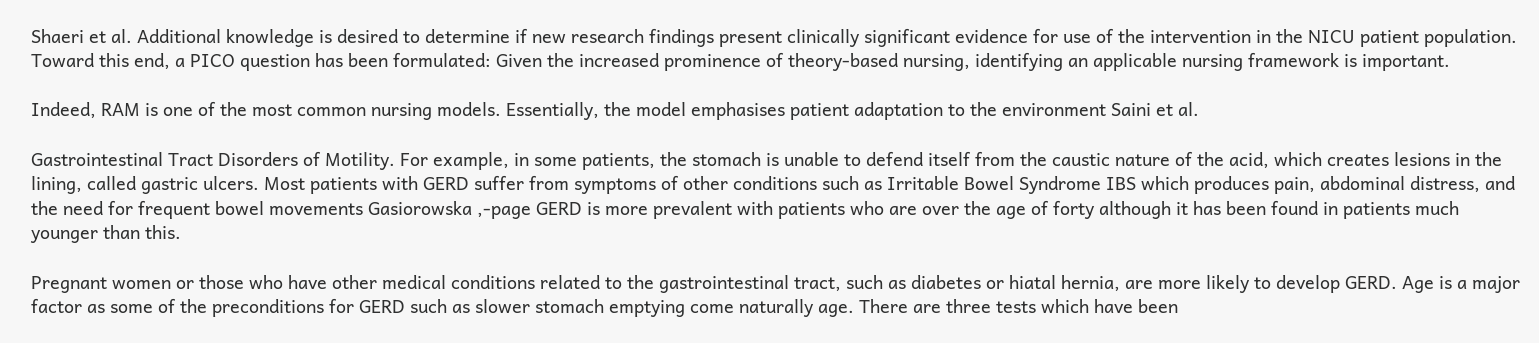Shaeri et al. Additional knowledge is desired to determine if new research findings present clinically significant evidence for use of the intervention in the NICU patient population. Toward this end, a PICO question has been formulated: Given the increased prominence of theory-based nursing, identifying an applicable nursing framework is important.

Indeed, RAM is one of the most common nursing models. Essentially, the model emphasises patient adaptation to the environment Saini et al.

Gastrointestinal Tract Disorders of Motility. For example, in some patients, the stomach is unable to defend itself from the caustic nature of the acid, which creates lesions in the lining, called gastric ulcers. Most patients with GERD suffer from symptoms of other conditions such as Irritable Bowel Syndrome IBS which produces pain, abdominal distress, and the need for frequent bowel movements Gasiorowska ,-page GERD is more prevalent with patients who are over the age of forty although it has been found in patients much younger than this.

Pregnant women or those who have other medical conditions related to the gastrointestinal tract, such as diabetes or hiatal hernia, are more likely to develop GERD. Age is a major factor as some of the preconditions for GERD such as slower stomach emptying come naturally age. There are three tests which have been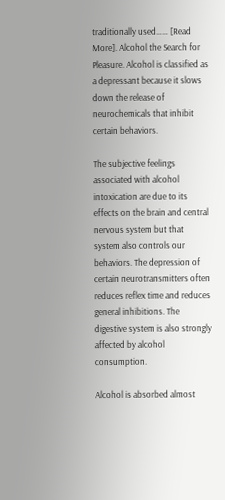traditionally used…… [Read More]. Alcohol the Search for Pleasure. Alcohol is classified as a depressant because it slows down the release of neurochemicals that inhibit certain behaviors.

The subjective feelings associated with alcohol intoxication are due to its effects on the brain and central nervous system but that system also controls our behaviors. The depression of certain neurotransmitters often reduces reflex time and reduces general inhibitions. The digestive system is also strongly affected by alcohol consumption.

Alcohol is absorbed almost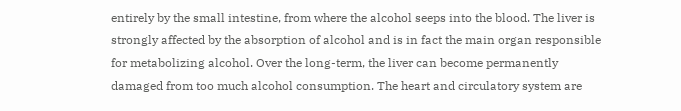entirely by the small intestine, from where the alcohol seeps into the blood. The liver is strongly affected by the absorption of alcohol and is in fact the main organ responsible for metabolizing alcohol. Over the long-term, the liver can become permanently damaged from too much alcohol consumption. The heart and circulatory system are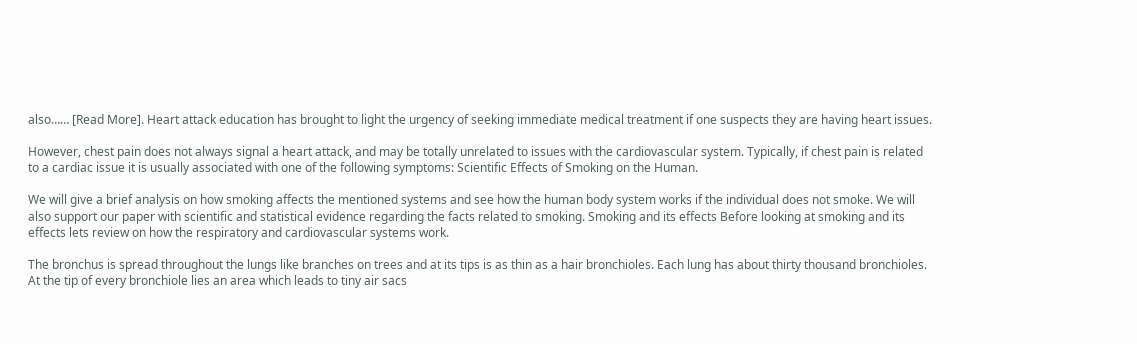also…… [Read More]. Heart attack education has brought to light the urgency of seeking immediate medical treatment if one suspects they are having heart issues.

However, chest pain does not always signal a heart attack, and may be totally unrelated to issues with the cardiovascular system. Typically, if chest pain is related to a cardiac issue it is usually associated with one of the following symptoms: Scientific Effects of Smoking on the Human.

We will give a brief analysis on how smoking affects the mentioned systems and see how the human body system works if the individual does not smoke. We will also support our paper with scientific and statistical evidence regarding the facts related to smoking. Smoking and its effects Before looking at smoking and its effects lets review on how the respiratory and cardiovascular systems work.

The bronchus is spread throughout the lungs like branches on trees and at its tips is as thin as a hair bronchioles. Each lung has about thirty thousand bronchioles. At the tip of every bronchiole lies an area which leads to tiny air sacs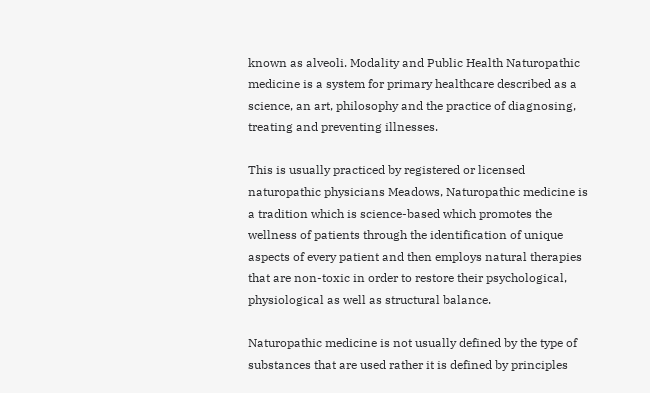known as alveoli. Modality and Public Health Naturopathic medicine is a system for primary healthcare described as a science, an art, philosophy and the practice of diagnosing, treating and preventing illnesses.

This is usually practiced by registered or licensed naturopathic physicians Meadows, Naturopathic medicine is a tradition which is science-based which promotes the wellness of patients through the identification of unique aspects of every patient and then employs natural therapies that are non-toxic in order to restore their psychological, physiological as well as structural balance.

Naturopathic medicine is not usually defined by the type of substances that are used rather it is defined by principles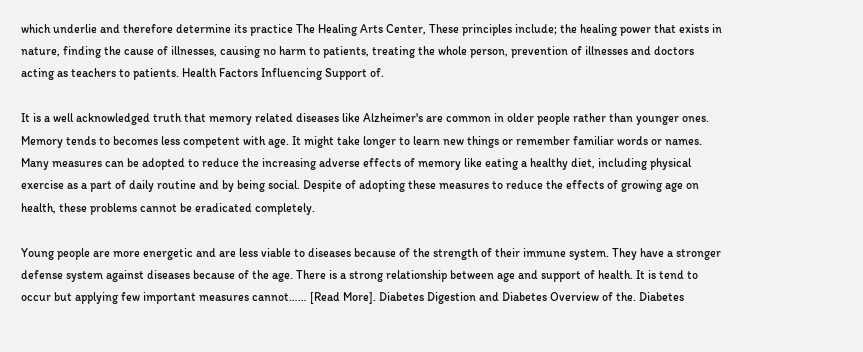which underlie and therefore determine its practice The Healing Arts Center, These principles include; the healing power that exists in nature, finding the cause of illnesses, causing no harm to patients, treating the whole person, prevention of illnesses and doctors acting as teachers to patients. Health Factors Influencing Support of.

It is a well acknowledged truth that memory related diseases like Alzheimer's are common in older people rather than younger ones. Memory tends to becomes less competent with age. It might take longer to learn new things or remember familiar words or names. Many measures can be adopted to reduce the increasing adverse effects of memory like eating a healthy diet, including physical exercise as a part of daily routine and by being social. Despite of adopting these measures to reduce the effects of growing age on health, these problems cannot be eradicated completely.

Young people are more energetic and are less viable to diseases because of the strength of their immune system. They have a stronger defense system against diseases because of the age. There is a strong relationship between age and support of health. It is tend to occur but applying few important measures cannot…… [Read More]. Diabetes Digestion and Diabetes Overview of the. Diabetes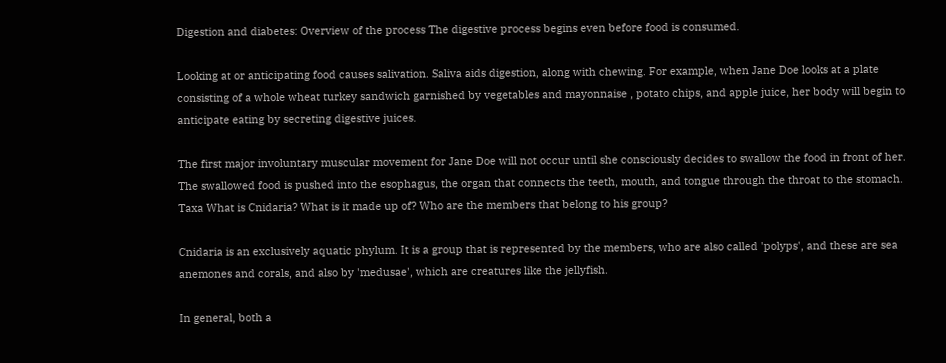Digestion and diabetes: Overview of the process The digestive process begins even before food is consumed.

Looking at or anticipating food causes salivation. Saliva aids digestion, along with chewing. For example, when Jane Doe looks at a plate consisting of a whole wheat turkey sandwich garnished by vegetables and mayonnaise , potato chips, and apple juice, her body will begin to anticipate eating by secreting digestive juices.

The first major involuntary muscular movement for Jane Doe will not occur until she consciously decides to swallow the food in front of her. The swallowed food is pushed into the esophagus, the organ that connects the teeth, mouth, and tongue through the throat to the stomach. Taxa What is Cnidaria? What is it made up of? Who are the members that belong to his group?

Cnidaria is an exclusively aquatic phylum. It is a group that is represented by the members, who are also called 'polyps', and these are sea anemones and corals, and also by 'medusae', which are creatures like the jellyfish.

In general, both a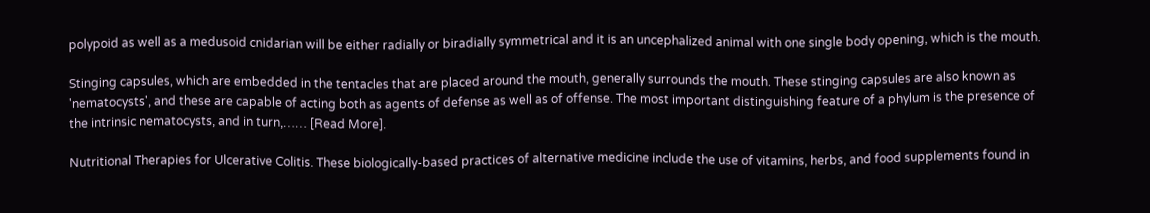polypoid as well as a medusoid cnidarian will be either radially or biradially symmetrical and it is an uncephalized animal with one single body opening, which is the mouth.

Stinging capsules, which are embedded in the tentacles that are placed around the mouth, generally surrounds the mouth. These stinging capsules are also known as 'nematocysts', and these are capable of acting both as agents of defense as well as of offense. The most important distinguishing feature of a phylum is the presence of the intrinsic nematocysts, and in turn,…… [Read More].

Nutritional Therapies for Ulcerative Colitis. These biologically-based practices of alternative medicine include the use of vitamins, herbs, and food supplements found in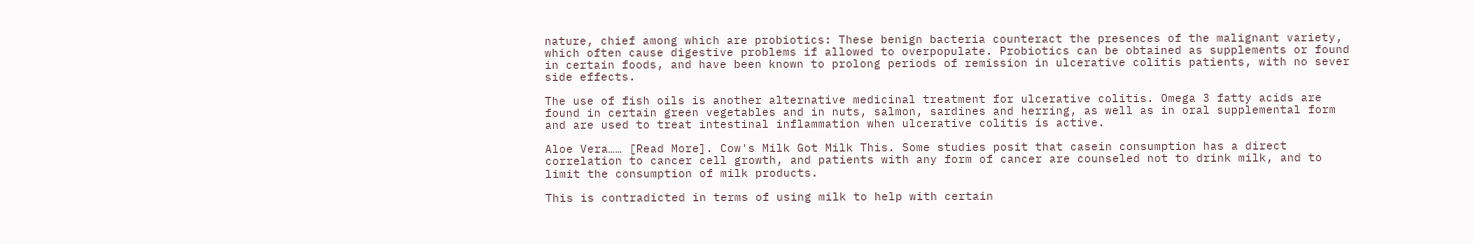nature, chief among which are probiotics: These benign bacteria counteract the presences of the malignant variety, which often cause digestive problems if allowed to overpopulate. Probiotics can be obtained as supplements or found in certain foods, and have been known to prolong periods of remission in ulcerative colitis patients, with no sever side effects.

The use of fish oils is another alternative medicinal treatment for ulcerative colitis. Omega 3 fatty acids are found in certain green vegetables and in nuts, salmon, sardines and herring, as well as in oral supplemental form and are used to treat intestinal inflammation when ulcerative colitis is active.

Aloe Vera…… [Read More]. Cow's Milk Got Milk This. Some studies posit that casein consumption has a direct correlation to cancer cell growth, and patients with any form of cancer are counseled not to drink milk, and to limit the consumption of milk products.

This is contradicted in terms of using milk to help with certain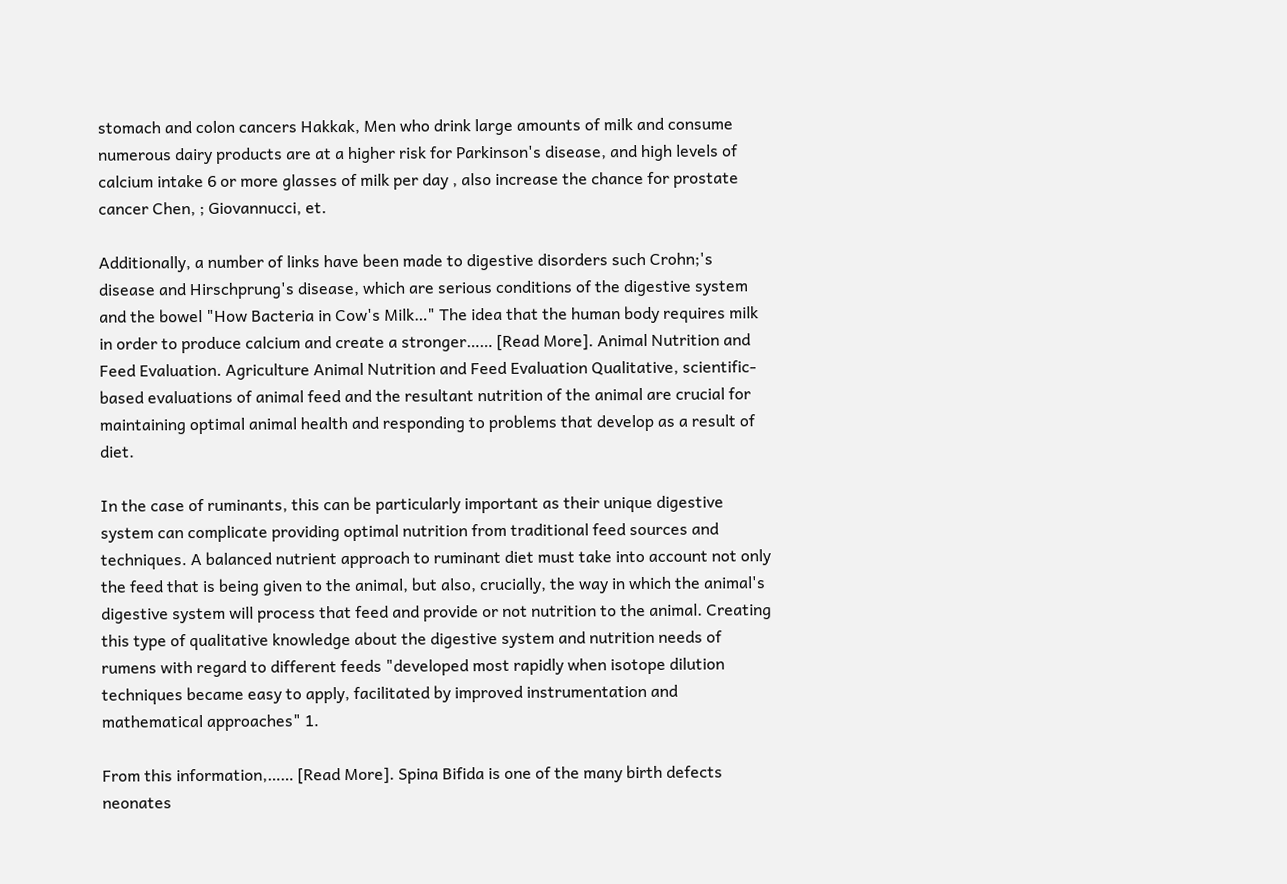stomach and colon cancers Hakkak, Men who drink large amounts of milk and consume numerous dairy products are at a higher risk for Parkinson's disease, and high levels of calcium intake 6 or more glasses of milk per day , also increase the chance for prostate cancer Chen, ; Giovannucci, et.

Additionally, a number of links have been made to digestive disorders such Crohn;'s disease and Hirschprung's disease, which are serious conditions of the digestive system and the bowel "How Bacteria in Cow's Milk…" The idea that the human body requires milk in order to produce calcium and create a stronger…… [Read More]. Animal Nutrition and Feed Evaluation. Agriculture Animal Nutrition and Feed Evaluation Qualitative, scientific-based evaluations of animal feed and the resultant nutrition of the animal are crucial for maintaining optimal animal health and responding to problems that develop as a result of diet.

In the case of ruminants, this can be particularly important as their unique digestive system can complicate providing optimal nutrition from traditional feed sources and techniques. A balanced nutrient approach to ruminant diet must take into account not only the feed that is being given to the animal, but also, crucially, the way in which the animal's digestive system will process that feed and provide or not nutrition to the animal. Creating this type of qualitative knowledge about the digestive system and nutrition needs of rumens with regard to different feeds "developed most rapidly when isotope dilution techniques became easy to apply, facilitated by improved instrumentation and mathematical approaches" 1.

From this information,…… [Read More]. Spina Bifida is one of the many birth defects neonates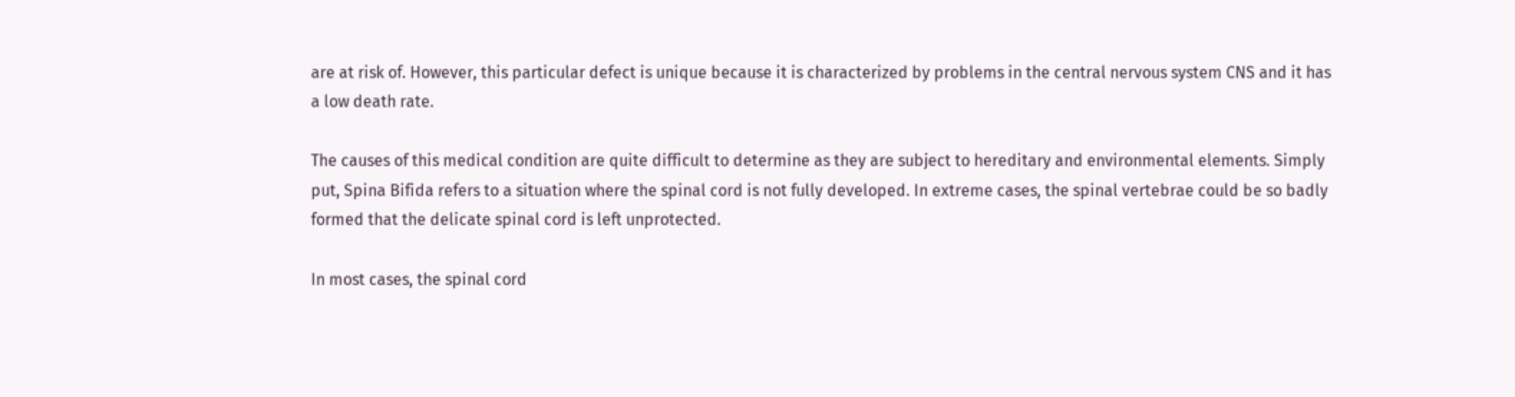are at risk of. However, this particular defect is unique because it is characterized by problems in the central nervous system CNS and it has a low death rate.

The causes of this medical condition are quite difficult to determine as they are subject to hereditary and environmental elements. Simply put, Spina Bifida refers to a situation where the spinal cord is not fully developed. In extreme cases, the spinal vertebrae could be so badly formed that the delicate spinal cord is left unprotected.

In most cases, the spinal cord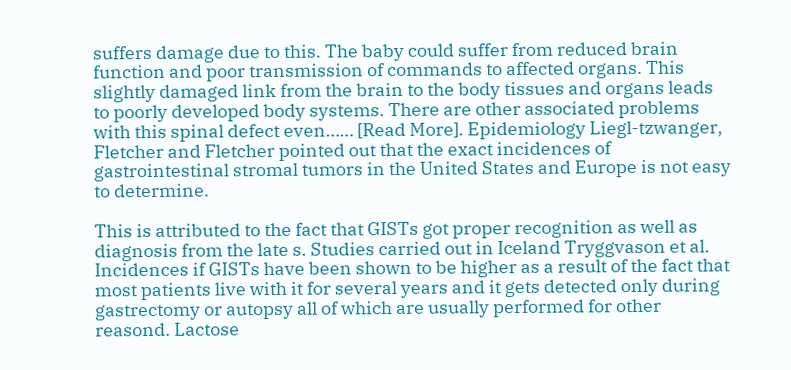suffers damage due to this. The baby could suffer from reduced brain function and poor transmission of commands to affected organs. This slightly damaged link from the brain to the body tissues and organs leads to poorly developed body systems. There are other associated problems with this spinal defect even…… [Read More]. Epidemiology Liegl-tzwanger, Fletcher and Fletcher pointed out that the exact incidences of gastrointestinal stromal tumors in the United States and Europe is not easy to determine.

This is attributed to the fact that GISTs got proper recognition as well as diagnosis from the late s. Studies carried out in Iceland Tryggvason et al. Incidences if GISTs have been shown to be higher as a result of the fact that most patients live with it for several years and it gets detected only during gastrectomy or autopsy all of which are usually performed for other reasond. Lactose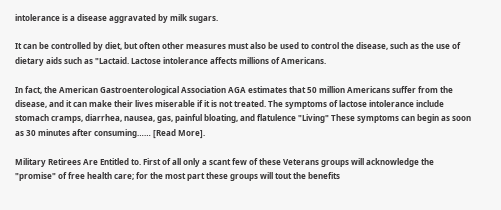intolerance is a disease aggravated by milk sugars.

It can be controlled by diet, but often other measures must also be used to control the disease, such as the use of dietary aids such as "Lactaid. Lactose intolerance affects millions of Americans.

In fact, the American Gastroenterological Association AGA estimates that 50 million Americans suffer from the disease, and it can make their lives miserable if it is not treated. The symptoms of lactose intolerance include stomach cramps, diarrhea, nausea, gas, painful bloating, and flatulence "Living" These symptoms can begin as soon as 30 minutes after consuming…… [Read More].

Military Retirees Are Entitled to. First of all only a scant few of these Veterans groups will acknowledge the "promise" of free health care; for the most part these groups will tout the benefits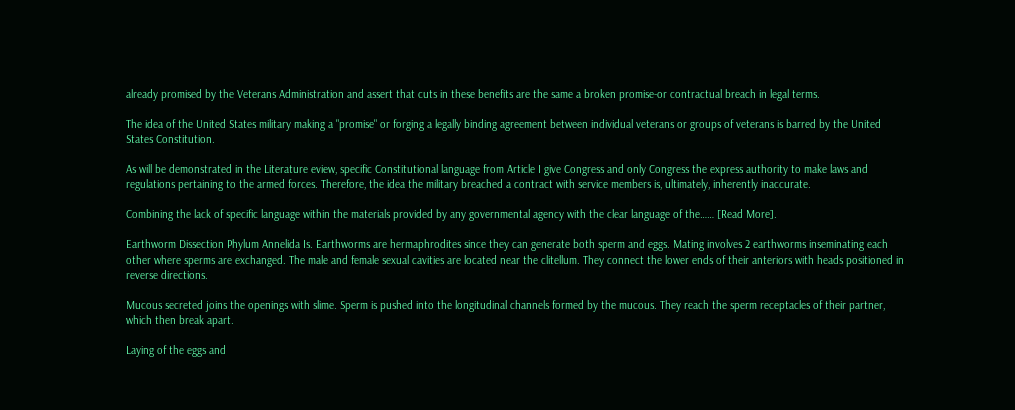already promised by the Veterans Administration and assert that cuts in these benefits are the same a broken promise-or contractual breach in legal terms.

The idea of the United States military making a "promise" or forging a legally binding agreement between individual veterans or groups of veterans is barred by the United States Constitution.

As will be demonstrated in the Literature eview, specific Constitutional language from Article I give Congress and only Congress the express authority to make laws and regulations pertaining to the armed forces. Therefore, the idea the military breached a contract with service members is, ultimately, inherently inaccurate.

Combining the lack of specific language within the materials provided by any governmental agency with the clear language of the…… [Read More].

Earthworm Dissection Phylum Annelida Is. Earthworms are hermaphrodites since they can generate both sperm and eggs. Mating involves 2 earthworms inseminating each other where sperms are exchanged. The male and female sexual cavities are located near the clitellum. They connect the lower ends of their anteriors with heads positioned in reverse directions.

Mucous secreted joins the openings with slime. Sperm is pushed into the longitudinal channels formed by the mucous. They reach the sperm receptacles of their partner, which then break apart.

Laying of the eggs and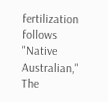fertilization follows "Native Australian," The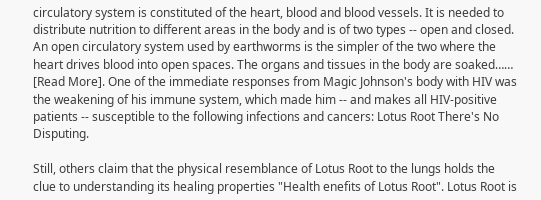circulatory system is constituted of the heart, blood and blood vessels. It is needed to distribute nutrition to different areas in the body and is of two types -- open and closed. An open circulatory system used by earthworms is the simpler of the two where the heart drives blood into open spaces. The organs and tissues in the body are soaked…… [Read More]. One of the immediate responses from Magic Johnson's body with HIV was the weakening of his immune system, which made him -- and makes all HIV-positive patients -- susceptible to the following infections and cancers: Lotus Root There's No Disputing.

Still, others claim that the physical resemblance of Lotus Root to the lungs holds the clue to understanding its healing properties "Health enefits of Lotus Root". Lotus Root is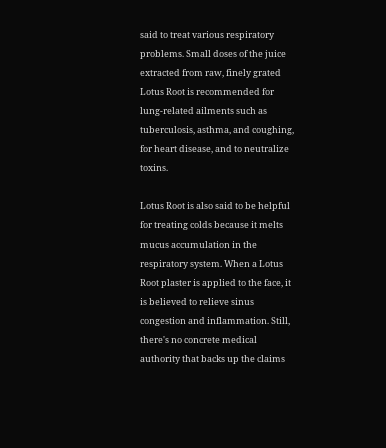said to treat various respiratory problems. Small doses of the juice extracted from raw, finely grated Lotus Root is recommended for lung-related ailments such as tuberculosis, asthma, and coughing, for heart disease, and to neutralize toxins.

Lotus Root is also said to be helpful for treating colds because it melts mucus accumulation in the respiratory system. When a Lotus Root plaster is applied to the face, it is believed to relieve sinus congestion and inflammation. Still, there's no concrete medical authority that backs up the claims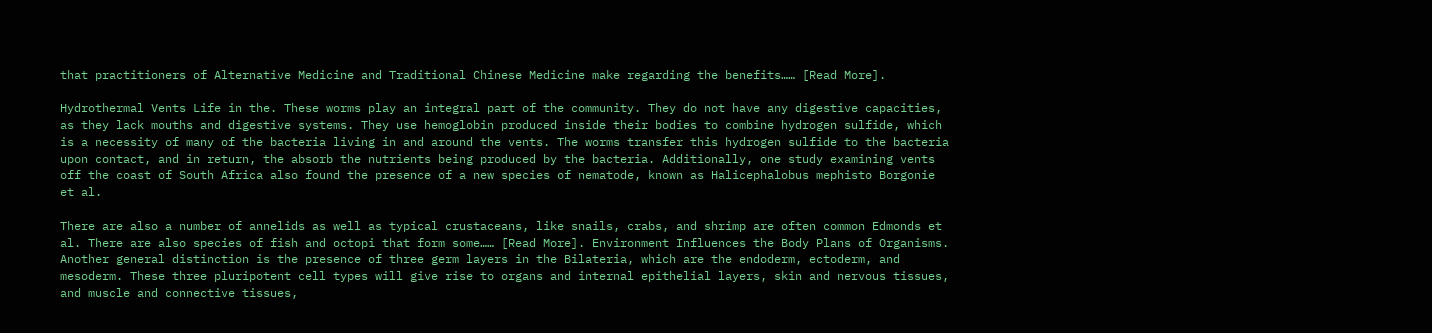that practitioners of Alternative Medicine and Traditional Chinese Medicine make regarding the benefits…… [Read More].

Hydrothermal Vents Life in the. These worms play an integral part of the community. They do not have any digestive capacities, as they lack mouths and digestive systems. They use hemoglobin produced inside their bodies to combine hydrogen sulfide, which is a necessity of many of the bacteria living in and around the vents. The worms transfer this hydrogen sulfide to the bacteria upon contact, and in return, the absorb the nutrients being produced by the bacteria. Additionally, one study examining vents off the coast of South Africa also found the presence of a new species of nematode, known as Halicephalobus mephisto Borgonie et al.

There are also a number of annelids as well as typical crustaceans, like snails, crabs, and shrimp are often common Edmonds et al. There are also species of fish and octopi that form some…… [Read More]. Environment Influences the Body Plans of Organisms. Another general distinction is the presence of three germ layers in the Bilateria, which are the endoderm, ectoderm, and mesoderm. These three pluripotent cell types will give rise to organs and internal epithelial layers, skin and nervous tissues, and muscle and connective tissues,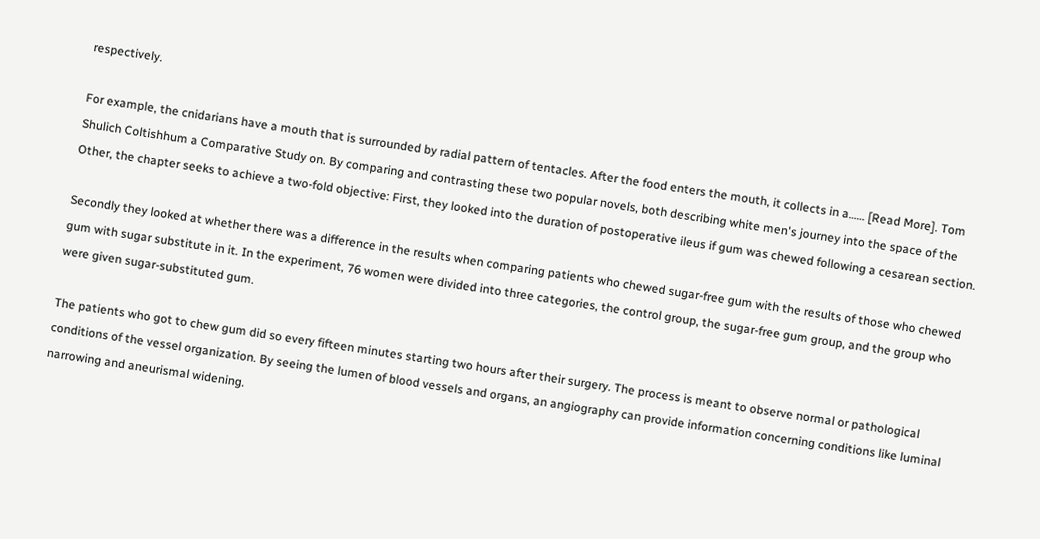respectively.

For example, the cnidarians have a mouth that is surrounded by radial pattern of tentacles. After the food enters the mouth, it collects in a…… [Read More]. Tom Shulich Coltishhum a Comparative Study on. By comparing and contrasting these two popular novels, both describing white men's journey into the space of the Other, the chapter seeks to achieve a two-fold objective: First, they looked into the duration of postoperative ileus if gum was chewed following a cesarean section.

Secondly they looked at whether there was a difference in the results when comparing patients who chewed sugar-free gum with the results of those who chewed gum with sugar substitute in it. In the experiment, 76 women were divided into three categories, the control group, the sugar-free gum group, and the group who were given sugar-substituted gum.

The patients who got to chew gum did so every fifteen minutes starting two hours after their surgery. The process is meant to observe normal or pathological conditions of the vessel organization. By seeing the lumen of blood vessels and organs, an angiography can provide information concerning conditions like luminal narrowing and aneurismal widening.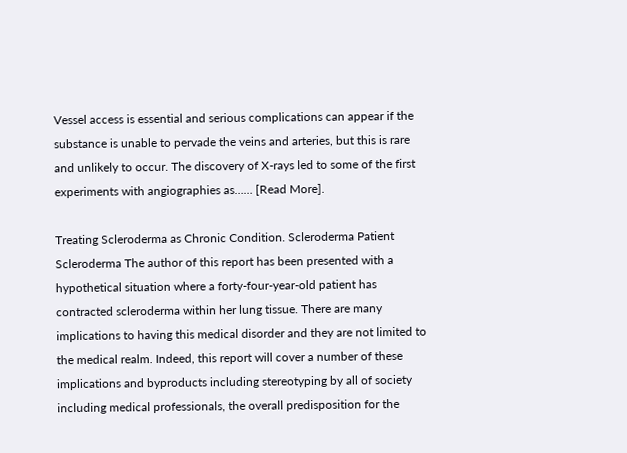Vessel access is essential and serious complications can appear if the substance is unable to pervade the veins and arteries, but this is rare and unlikely to occur. The discovery of X-rays led to some of the first experiments with angiographies as…… [Read More].

Treating Scleroderma as Chronic Condition. Scleroderma Patient Scleroderma The author of this report has been presented with a hypothetical situation where a forty-four-year-old patient has contracted scleroderma within her lung tissue. There are many implications to having this medical disorder and they are not limited to the medical realm. Indeed, this report will cover a number of these implications and byproducts including stereotyping by all of society including medical professionals, the overall predisposition for the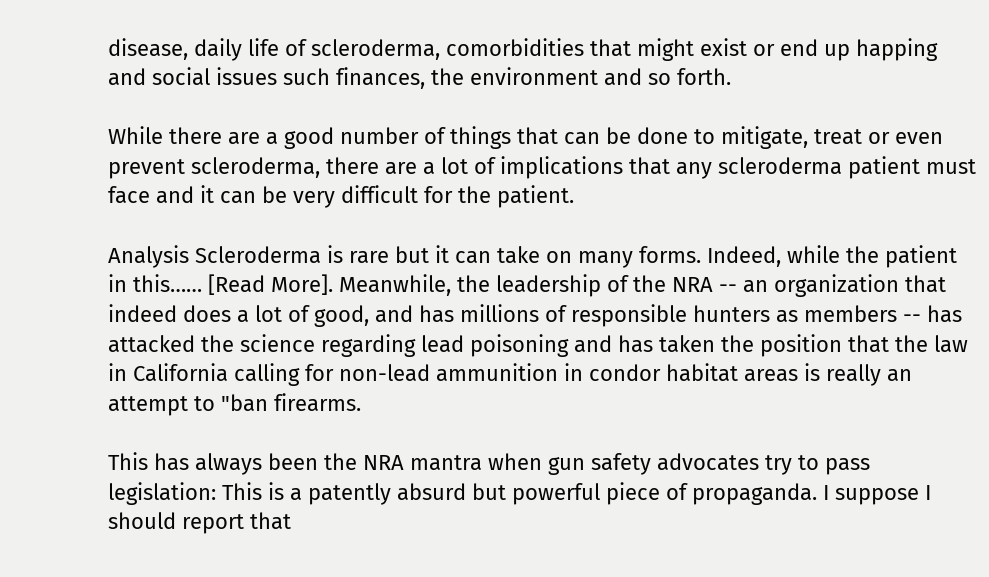disease, daily life of scleroderma, comorbidities that might exist or end up happing and social issues such finances, the environment and so forth.

While there are a good number of things that can be done to mitigate, treat or even prevent scleroderma, there are a lot of implications that any scleroderma patient must face and it can be very difficult for the patient.

Analysis Scleroderma is rare but it can take on many forms. Indeed, while the patient in this…… [Read More]. Meanwhile, the leadership of the NRA -- an organization that indeed does a lot of good, and has millions of responsible hunters as members -- has attacked the science regarding lead poisoning and has taken the position that the law in California calling for non-lead ammunition in condor habitat areas is really an attempt to "ban firearms.

This has always been the NRA mantra when gun safety advocates try to pass legislation: This is a patently absurd but powerful piece of propaganda. I suppose I should report that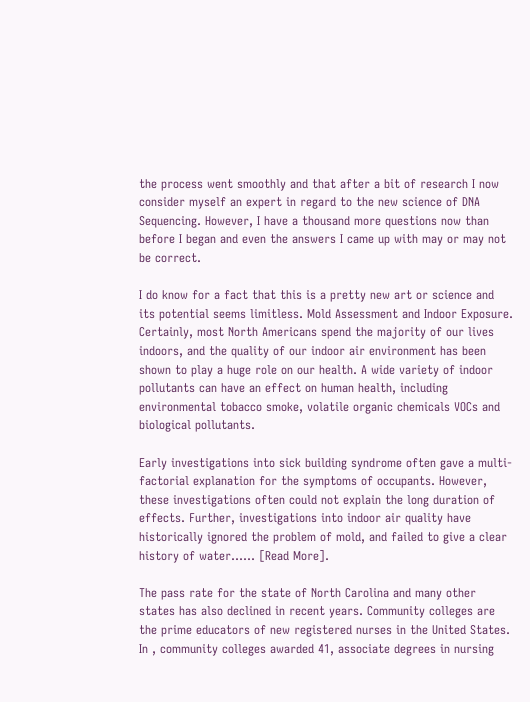the process went smoothly and that after a bit of research I now consider myself an expert in regard to the new science of DNA Sequencing. However, I have a thousand more questions now than before I began and even the answers I came up with may or may not be correct.

I do know for a fact that this is a pretty new art or science and its potential seems limitless. Mold Assessment and Indoor Exposure. Certainly, most North Americans spend the majority of our lives indoors, and the quality of our indoor air environment has been shown to play a huge role on our health. A wide variety of indoor pollutants can have an effect on human health, including environmental tobacco smoke, volatile organic chemicals VOCs and biological pollutants.

Early investigations into sick building syndrome often gave a multi-factorial explanation for the symptoms of occupants. However, these investigations often could not explain the long duration of effects. Further, investigations into indoor air quality have historically ignored the problem of mold, and failed to give a clear history of water…… [Read More].

The pass rate for the state of North Carolina and many other states has also declined in recent years. Community colleges are the prime educators of new registered nurses in the United States. In , community colleges awarded 41, associate degrees in nursing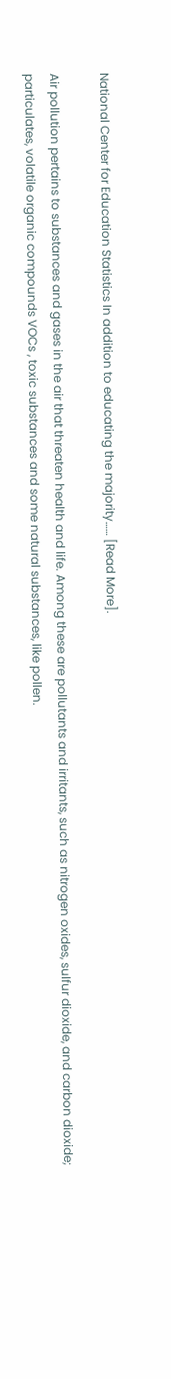National Center for Education Statistics In addition to educating the majority…… [Read More].

Air pollution pertains to substances and gases in the air that threaten health and life. Among these are pollutants and irritants, such as nitrogen oxides, sulfur dioxide, and carbon dioxide; particulates, volatile organic compounds VOCs , toxic substances and some natural substances, like pollen.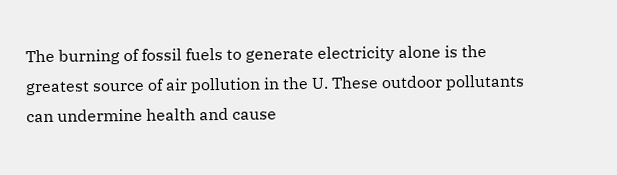The burning of fossil fuels to generate electricity alone is the greatest source of air pollution in the U. These outdoor pollutants can undermine health and cause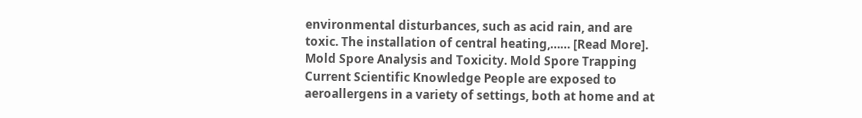environmental disturbances, such as acid rain, and are toxic. The installation of central heating,…… [Read More]. Mold Spore Analysis and Toxicity. Mold Spore Trapping Current Scientific Knowledge People are exposed to aeroallergens in a variety of settings, both at home and at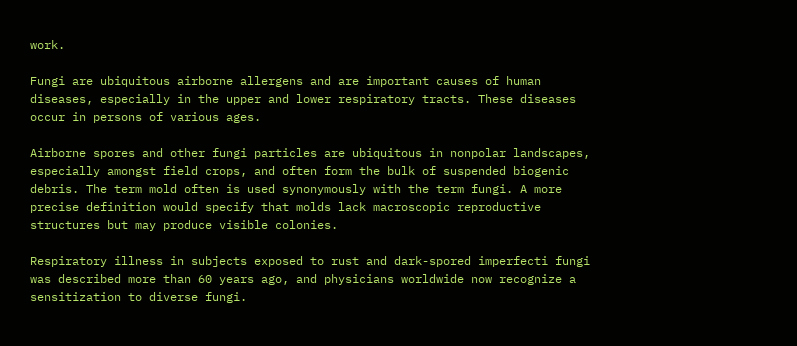work.

Fungi are ubiquitous airborne allergens and are important causes of human diseases, especially in the upper and lower respiratory tracts. These diseases occur in persons of various ages.

Airborne spores and other fungi particles are ubiquitous in nonpolar landscapes, especially amongst field crops, and often form the bulk of suspended biogenic debris. The term mold often is used synonymously with the term fungi. A more precise definition would specify that molds lack macroscopic reproductive structures but may produce visible colonies.

Respiratory illness in subjects exposed to rust and dark-spored imperfecti fungi was described more than 60 years ago, and physicians worldwide now recognize a sensitization to diverse fungi.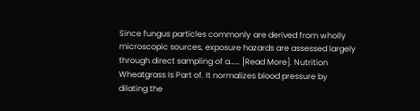Since fungus particles commonly are derived from wholly microscopic sources, exposure hazards are assessed largely through direct sampling of a…… [Read More]. Nutrition Wheatgrass Is Part of. It normalizes blood pressure by dilating the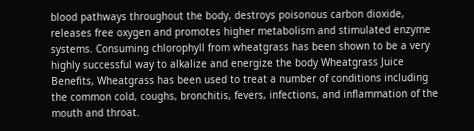blood pathways throughout the body, destroys poisonous carbon dioxide, releases free oxygen and promotes higher metabolism and stimulated enzyme systems. Consuming chlorophyll from wheatgrass has been shown to be a very highly successful way to alkalize and energize the body Wheatgrass Juice Benefits, Wheatgrass has been used to treat a number of conditions including the common cold, coughs, bronchitis, fevers, infections, and inflammation of the mouth and throat.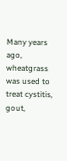Many years ago, wheatgrass was used to treat cystitis, gout,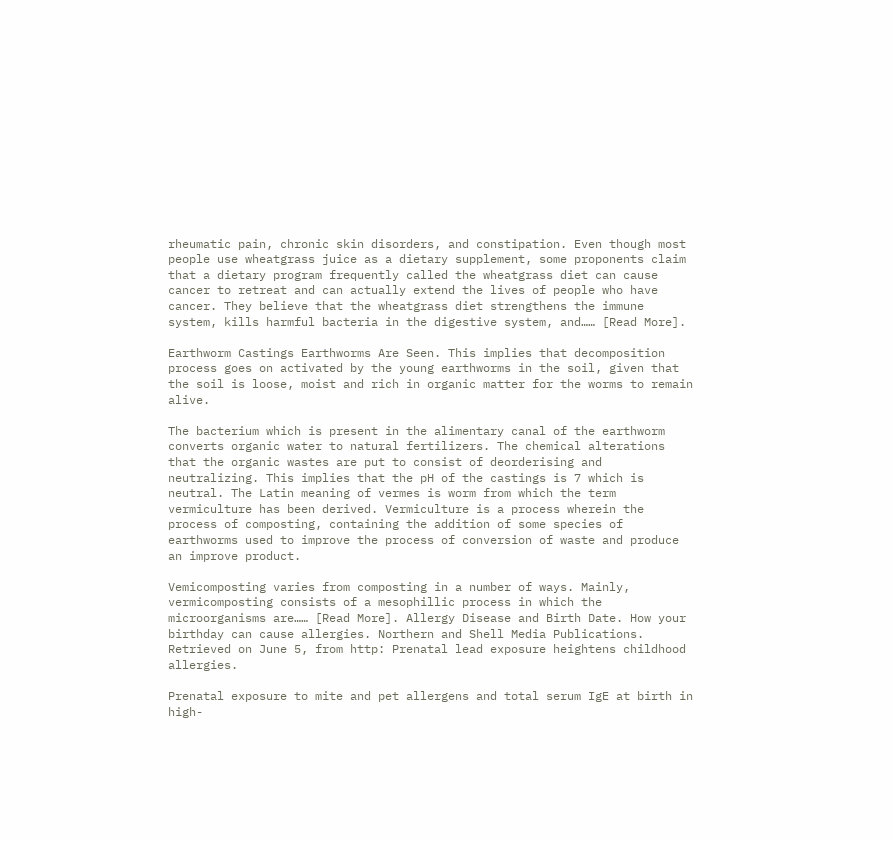rheumatic pain, chronic skin disorders, and constipation. Even though most people use wheatgrass juice as a dietary supplement, some proponents claim that a dietary program frequently called the wheatgrass diet can cause cancer to retreat and can actually extend the lives of people who have cancer. They believe that the wheatgrass diet strengthens the immune system, kills harmful bacteria in the digestive system, and…… [Read More].

Earthworm Castings Earthworms Are Seen. This implies that decomposition process goes on activated by the young earthworms in the soil, given that the soil is loose, moist and rich in organic matter for the worms to remain alive.

The bacterium which is present in the alimentary canal of the earthworm converts organic water to natural fertilizers. The chemical alterations that the organic wastes are put to consist of deorderising and neutralizing. This implies that the pH of the castings is 7 which is neutral. The Latin meaning of vermes is worm from which the term vermiculture has been derived. Vermiculture is a process wherein the process of composting, containing the addition of some species of earthworms used to improve the process of conversion of waste and produce an improve product.

Vemicomposting varies from composting in a number of ways. Mainly, vermicomposting consists of a mesophillic process in which the microorganisms are…… [Read More]. Allergy Disease and Birth Date. How your birthday can cause allergies. Northern and Shell Media Publications. Retrieved on June 5, from http: Prenatal lead exposure heightens childhood allergies.

Prenatal exposure to mite and pet allergens and total serum IgE at birth in high-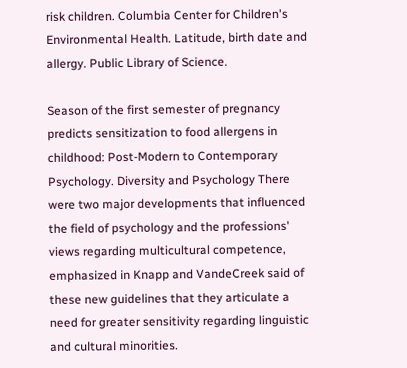risk children. Columbia Center for Children's Environmental Health. Latitude, birth date and allergy. Public Library of Science.

Season of the first semester of pregnancy predicts sensitization to food allergens in childhood: Post-Modern to Contemporary Psychology. Diversity and Psychology There were two major developments that influenced the field of psychology and the professions' views regarding multicultural competence, emphasized in Knapp and VandeCreek said of these new guidelines that they articulate a need for greater sensitivity regarding linguistic and cultural minorities.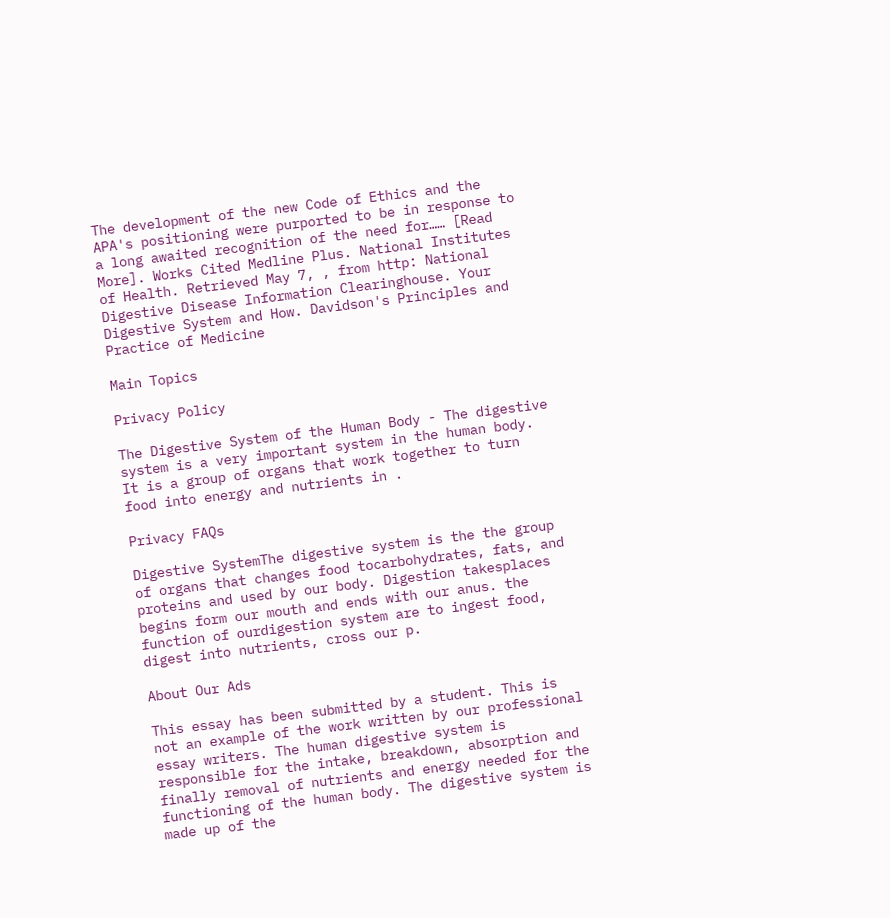The development of the new Code of Ethics and the APA's positioning were purported to be in response to a long awaited recognition of the need for…… [Read More]. Works Cited Medline Plus. National Institutes of Health. Retrieved May 7, , from http: National Digestive Disease Information Clearinghouse. Your Digestive System and How. Davidson's Principles and Practice of Medicine

Main Topics

Privacy Policy

The Digestive System of the Human Body - The digestive system is a very important system in the human body. It is a group of organs that work together to turn food into energy and nutrients in .

Privacy FAQs

Digestive SystemThe digestive system is the the group of organs that changes food tocarbohydrates, fats, and proteins and used by our body. Digestion takesplaces begins form our mouth and ends with our anus. the function of ourdigestion system are to ingest food, digest into nutrients, cross our p.

About Our Ads

This essay has been submitted by a student. This is not an example of the work written by our professional essay writers. The human digestive system is responsible for the intake, breakdown, absorption and finally removal of nutrients and energy needed for the functioning of the human body. The digestive system is made up of the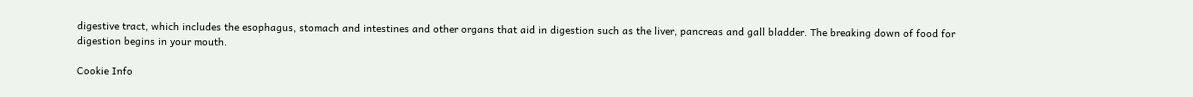digestive tract, which includes the esophagus, stomach and intestines and other organs that aid in digestion such as the liver, pancreas and gall bladder. The breaking down of food for digestion begins in your mouth.

Cookie Info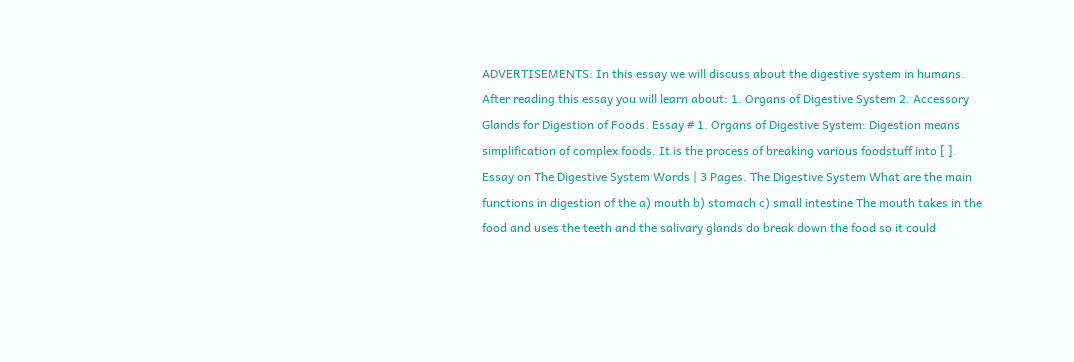ADVERTISEMENTS: In this essay we will discuss about the digestive system in humans. After reading this essay you will learn about: 1. Organs of Digestive System 2. Accessory Glands for Digestion of Foods. Essay # 1. Organs of Digestive System: Digestion means simplification of complex foods. It is the process of breaking various foodstuff into [ ]. Essay on The Digestive System Words | 3 Pages. The Digestive System What are the main functions in digestion of the a) mouth b) stomach c) small intestine The mouth takes in the food and uses the teeth and the salivary glands do break down the food so it could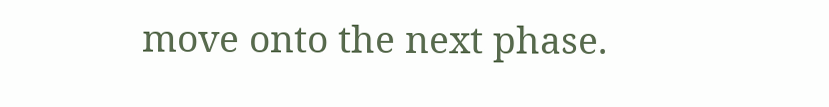move onto the next phase.